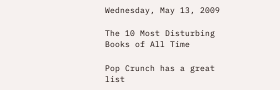Wednesday, May 13, 2009

The 10 Most Disturbing Books of All Time

Pop Crunch has a great list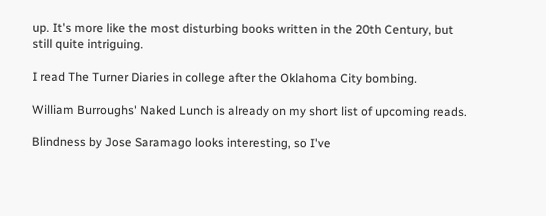up. It's more like the most disturbing books written in the 20th Century, but still quite intriguing.

I read The Turner Diaries in college after the Oklahoma City bombing.

William Burroughs' Naked Lunch is already on my short list of upcoming reads.

Blindness by Jose Saramago looks interesting, so I've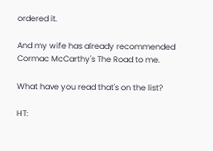ordered it.

And my wife has already recommended Cormac McCarthy's The Road to me.

What have you read that's on the list?

HT: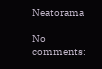Neatorama

No comments: